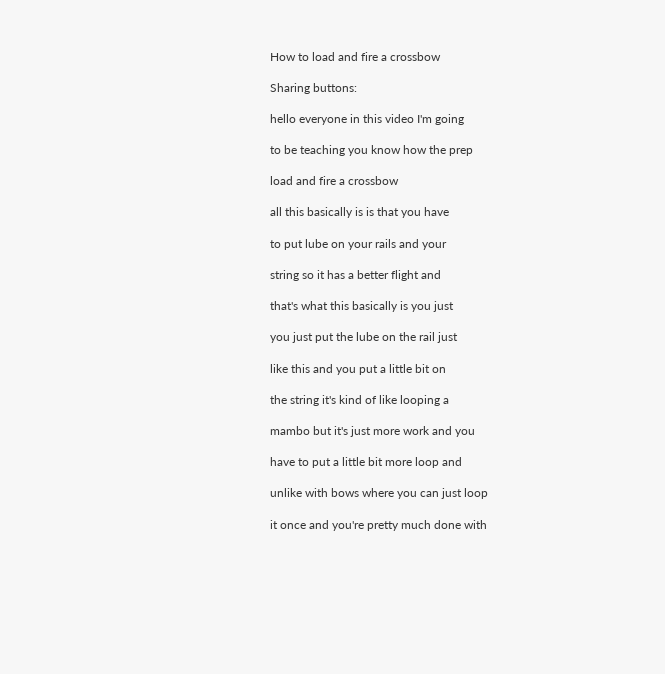How to load and fire a crossbow

Sharing buttons:

hello everyone in this video I'm going

to be teaching you know how the prep

load and fire a crossbow

all this basically is is that you have

to put lube on your rails and your

string so it has a better flight and

that's what this basically is you just

you just put the lube on the rail just

like this and you put a little bit on

the string it's kind of like looping a

mambo but it's just more work and you

have to put a little bit more loop and

unlike with bows where you can just loop

it once and you're pretty much done with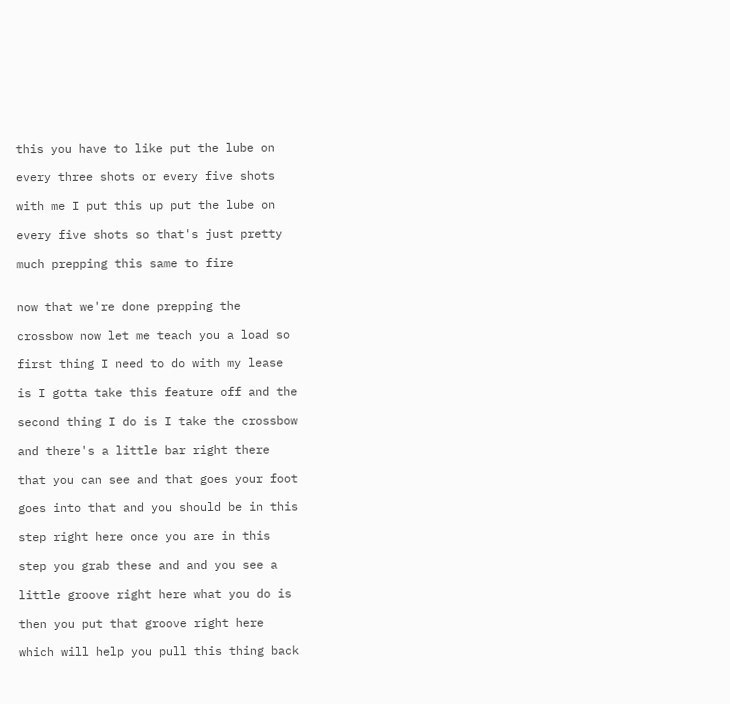this you have to like put the lube on

every three shots or every five shots

with me I put this up put the lube on

every five shots so that's just pretty

much prepping this same to fire


now that we're done prepping the

crossbow now let me teach you a load so

first thing I need to do with my lease

is I gotta take this feature off and the

second thing I do is I take the crossbow

and there's a little bar right there

that you can see and that goes your foot

goes into that and you should be in this

step right here once you are in this

step you grab these and and you see a

little groove right here what you do is

then you put that groove right here

which will help you pull this thing back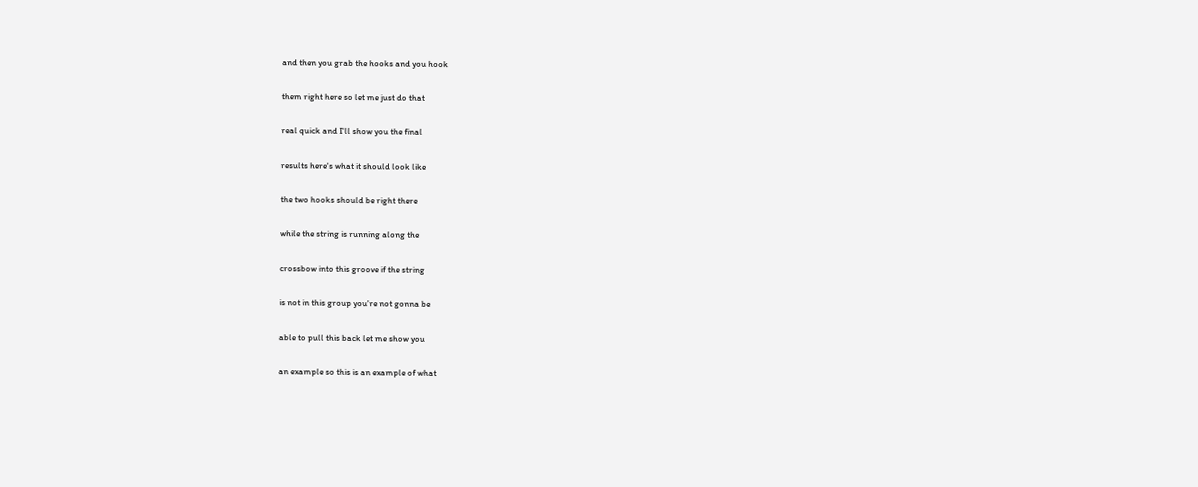and then you grab the hooks and you hook

them right here so let me just do that

real quick and I'll show you the final

results here's what it should look like

the two hooks should be right there

while the string is running along the

crossbow into this groove if the string

is not in this group you're not gonna be

able to pull this back let me show you

an example so this is an example of what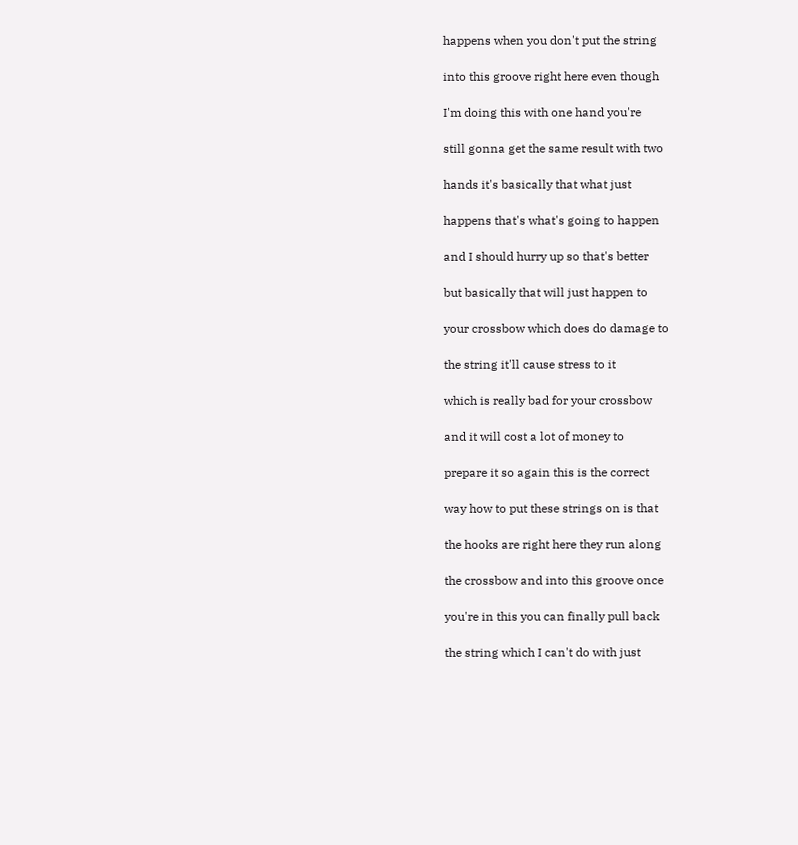happens when you don't put the string

into this groove right here even though

I'm doing this with one hand you're

still gonna get the same result with two

hands it's basically that what just

happens that's what's going to happen

and I should hurry up so that's better

but basically that will just happen to

your crossbow which does do damage to

the string it'll cause stress to it

which is really bad for your crossbow

and it will cost a lot of money to

prepare it so again this is the correct

way how to put these strings on is that

the hooks are right here they run along

the crossbow and into this groove once

you're in this you can finally pull back

the string which I can't do with just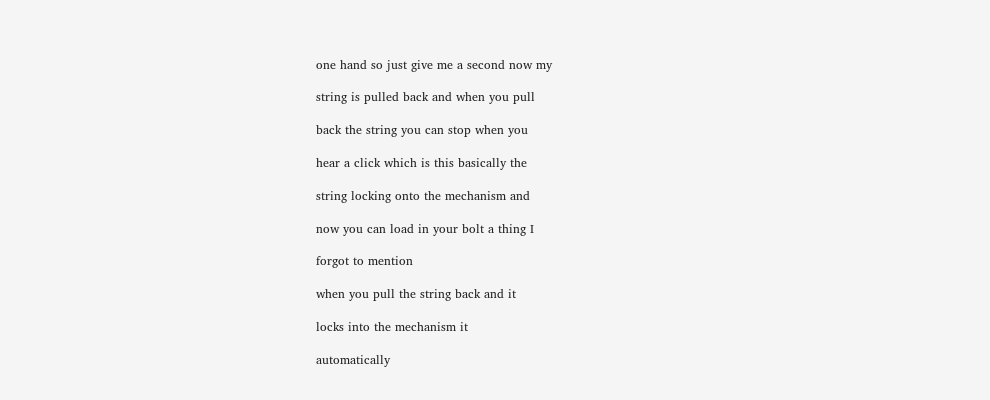one hand so just give me a second now my

string is pulled back and when you pull

back the string you can stop when you

hear a click which is this basically the

string locking onto the mechanism and

now you can load in your bolt a thing I

forgot to mention

when you pull the string back and it

locks into the mechanism it

automatically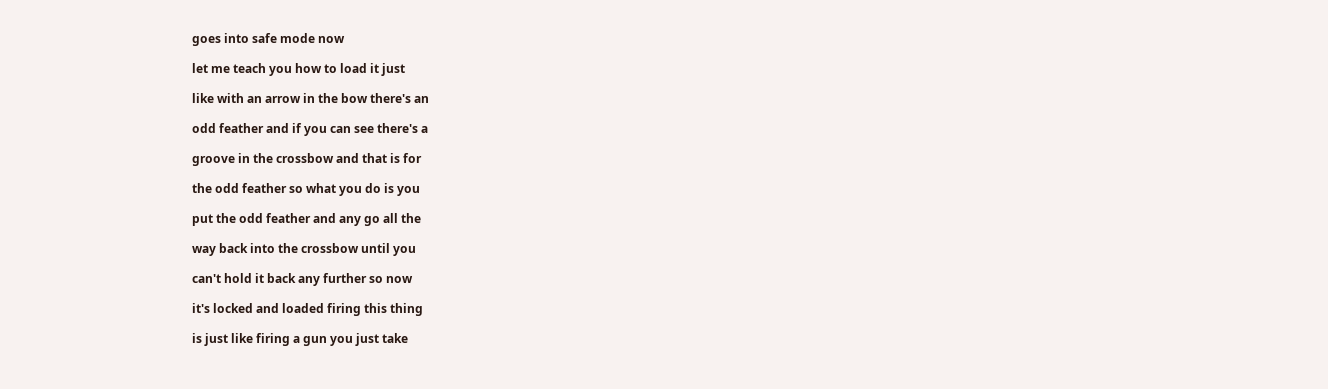goes into safe mode now

let me teach you how to load it just

like with an arrow in the bow there's an

odd feather and if you can see there's a

groove in the crossbow and that is for

the odd feather so what you do is you

put the odd feather and any go all the

way back into the crossbow until you

can't hold it back any further so now

it's locked and loaded firing this thing

is just like firing a gun you just take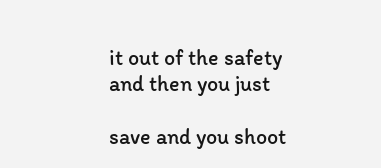it out of the safety and then you just

save and you shoot